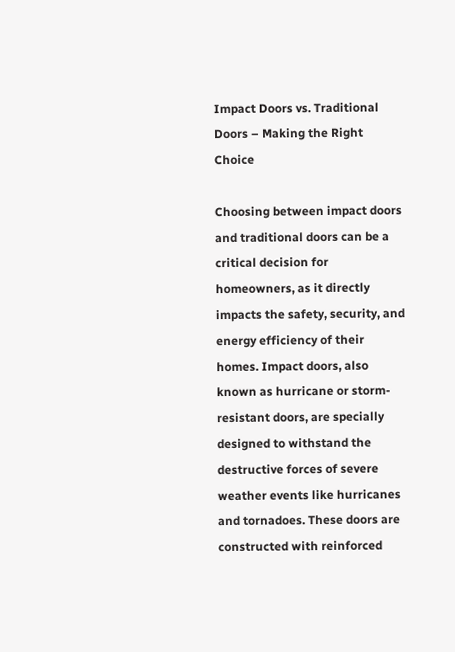Impact Doors vs. Traditional Doors – Making the Right Choice

Choosing between impact doors and traditional doors can be a critical decision for homeowners, as it directly impacts the safety, security, and energy efficiency of their homes. Impact doors, also known as hurricane or storm-resistant doors, are specially designed to withstand the destructive forces of severe weather events like hurricanes and tornadoes. These doors are constructed with reinforced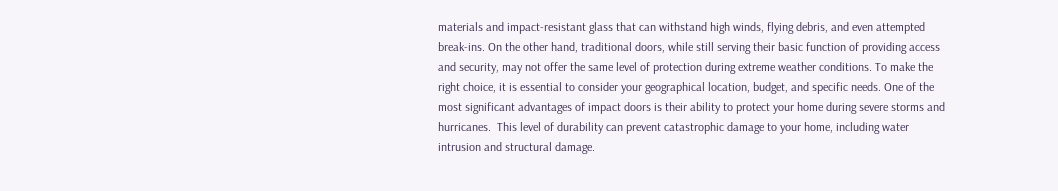materials and impact-resistant glass that can withstand high winds, flying debris, and even attempted break-ins. On the other hand, traditional doors, while still serving their basic function of providing access and security, may not offer the same level of protection during extreme weather conditions. To make the right choice, it is essential to consider your geographical location, budget, and specific needs. One of the most significant advantages of impact doors is their ability to protect your home during severe storms and hurricanes.  This level of durability can prevent catastrophic damage to your home, including water intrusion and structural damage.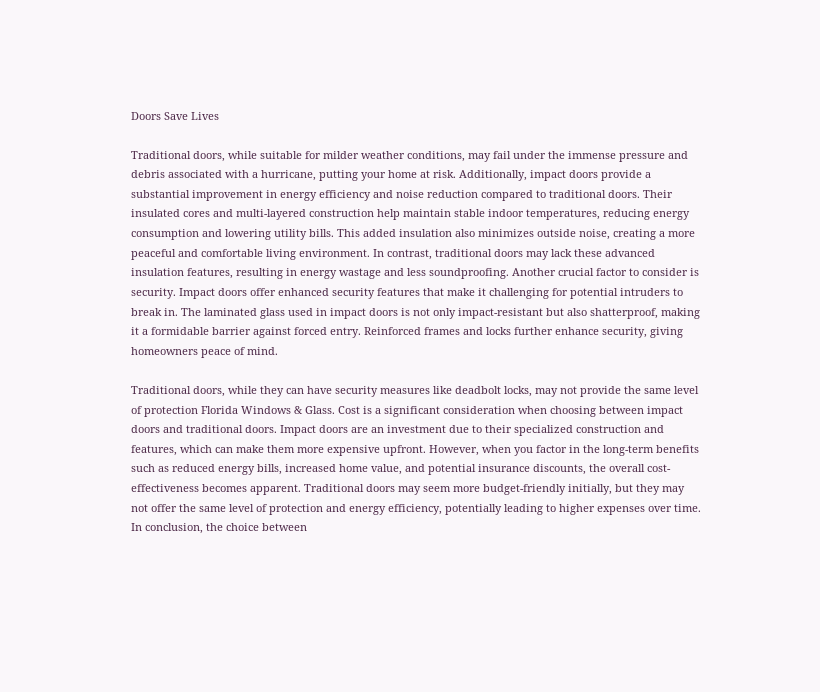Doors Save Lives

Traditional doors, while suitable for milder weather conditions, may fail under the immense pressure and debris associated with a hurricane, putting your home at risk. Additionally, impact doors provide a substantial improvement in energy efficiency and noise reduction compared to traditional doors. Their insulated cores and multi-layered construction help maintain stable indoor temperatures, reducing energy consumption and lowering utility bills. This added insulation also minimizes outside noise, creating a more peaceful and comfortable living environment. In contrast, traditional doors may lack these advanced insulation features, resulting in energy wastage and less soundproofing. Another crucial factor to consider is security. Impact doors offer enhanced security features that make it challenging for potential intruders to break in. The laminated glass used in impact doors is not only impact-resistant but also shatterproof, making it a formidable barrier against forced entry. Reinforced frames and locks further enhance security, giving homeowners peace of mind.

Traditional doors, while they can have security measures like deadbolt locks, may not provide the same level of protection Florida Windows & Glass. Cost is a significant consideration when choosing between impact doors and traditional doors. Impact doors are an investment due to their specialized construction and features, which can make them more expensive upfront. However, when you factor in the long-term benefits such as reduced energy bills, increased home value, and potential insurance discounts, the overall cost-effectiveness becomes apparent. Traditional doors may seem more budget-friendly initially, but they may not offer the same level of protection and energy efficiency, potentially leading to higher expenses over time. In conclusion, the choice between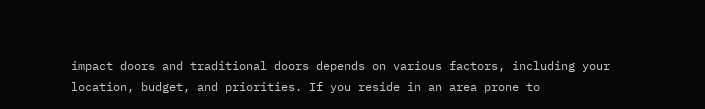impact doors and traditional doors depends on various factors, including your location, budget, and priorities. If you reside in an area prone to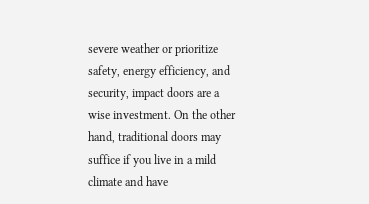severe weather or prioritize safety, energy efficiency, and security, impact doors are a wise investment. On the other hand, traditional doors may suffice if you live in a mild climate and have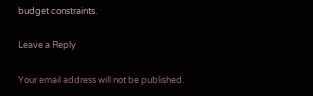budget constraints.

Leave a Reply

Your email address will not be published.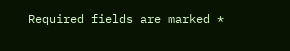Required fields are marked *